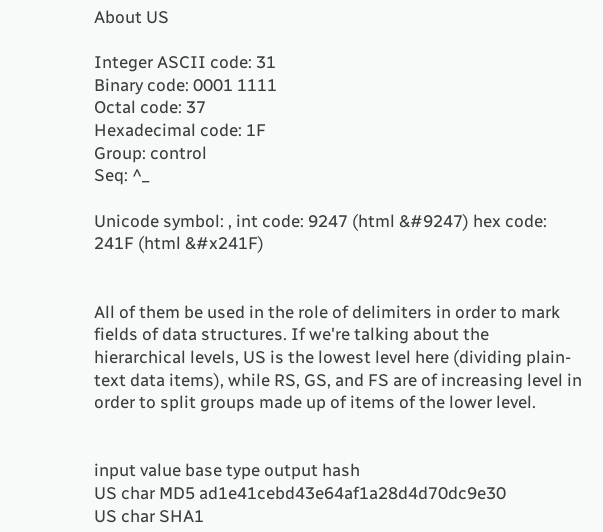About US

Integer ASCII code: 31
Binary code: 0001 1111
Octal code: 37
Hexadecimal code: 1F
Group: control
Seq: ^_

Unicode symbol: , int code: 9247 (html &#9247) hex code: 241F (html &#x241F)


All of them be used in the role of delimiters in order to mark fields of data structures. If we're talking about the hierarchical levels, US is the lowest level here (dividing plain-text data items), while RS, GS, and FS are of increasing level in order to split groups made up of items of the lower level.


input value base type output hash
US char MD5 ad1e41cebd43e64af1a28d4d70dc9e30
US char SHA1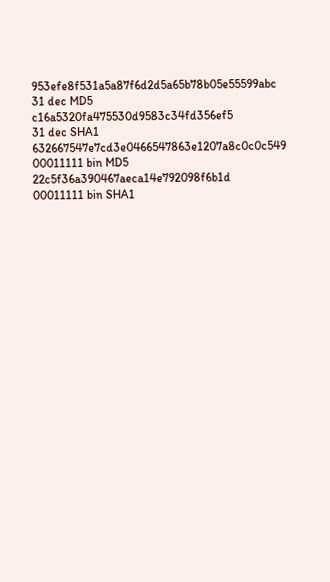953efe8f531a5a87f6d2d5a65b78b05e55599abc
31 dec MD5 c16a5320fa475530d9583c34fd356ef5
31 dec SHA1 632667547e7cd3e0466547863e1207a8c0c0c549
00011111 bin MD5 22c5f36a390467aeca14e792098f6b1d
00011111 bin SHA1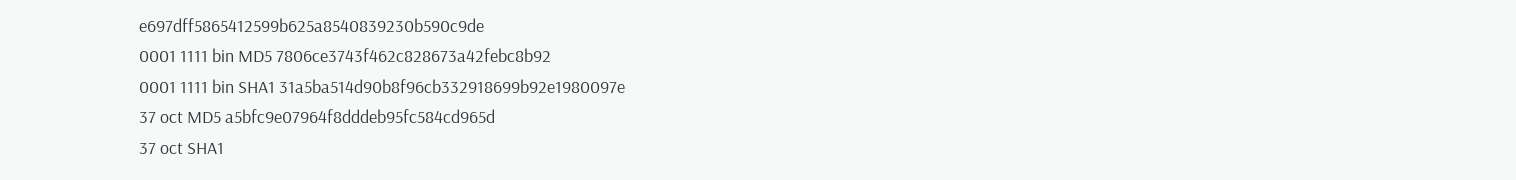e697dff5865412599b625a8540839230b590c9de
0001 1111 bin MD5 7806ce3743f462c828673a42febc8b92
0001 1111 bin SHA1 31a5ba514d90b8f96cb332918699b92e1980097e
37 oct MD5 a5bfc9e07964f8dddeb95fc584cd965d
37 oct SHA1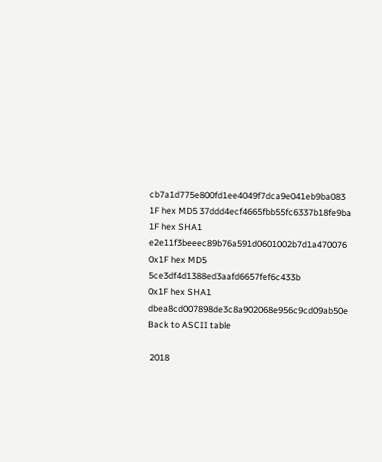cb7a1d775e800fd1ee4049f7dca9e041eb9ba083
1F hex MD5 37ddd4ecf4665fbb55fc6337b18fe9ba
1F hex SHA1 e2e11f3beeec89b76a591d0601002b7d1a470076
0x1F hex MD5 5ce3df4d1388ed3aafd6657fef6c433b
0x1F hex SHA1 dbea8cd007898de3c8a902068e956c9cd09ab50e
Back to ASCII table

 2018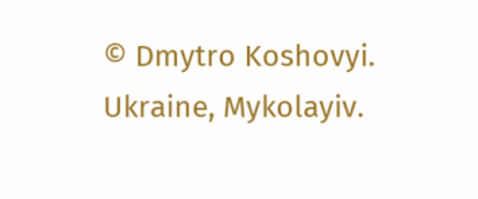© Dmytro Koshovyi. Ukraine, Mykolayiv.